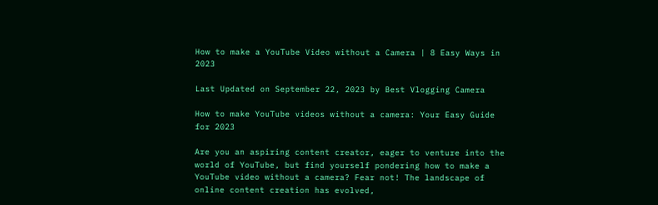How to make a YouTube Video without a Camera | 8 Easy Ways in 2023

Last Updated on September 22, 2023 by Best Vlogging Camera

How to make YouTube videos without a camera: Your Easy Guide for 2023

Are you an aspiring content creator, eager to venture into the world of YouTube, but find yourself pondering how to make a YouTube video without a camera? Fear not! The landscape of online content creation has evolved,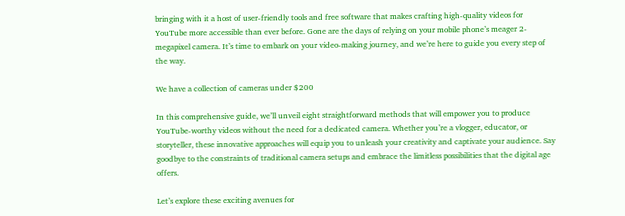bringing with it a host of user-friendly tools and free software that makes crafting high-quality videos for YouTube more accessible than ever before. Gone are the days of relying on your mobile phone’s meager 2-megapixel camera. It’s time to embark on your video-making journey, and we’re here to guide you every step of the way.

We have a collection of cameras under $200

In this comprehensive guide, we’ll unveil eight straightforward methods that will empower you to produce YouTube-worthy videos without the need for a dedicated camera. Whether you’re a vlogger, educator, or storyteller, these innovative approaches will equip you to unleash your creativity and captivate your audience. Say goodbye to the constraints of traditional camera setups and embrace the limitless possibilities that the digital age offers.

Let’s explore these exciting avenues for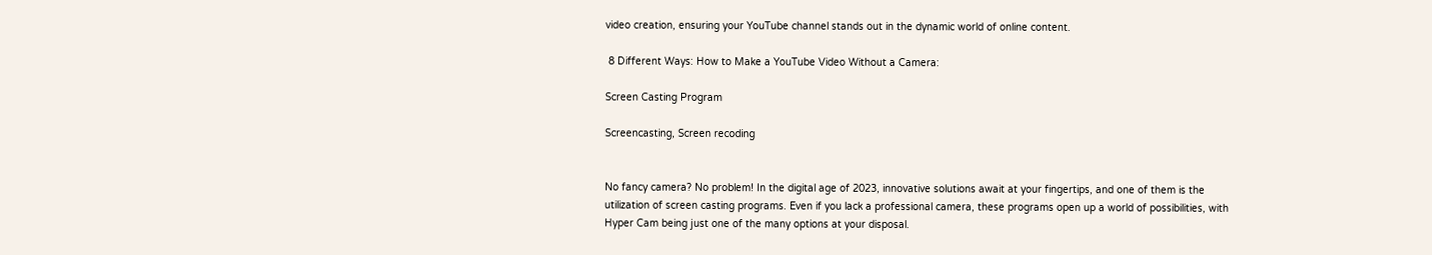video creation, ensuring your YouTube channel stands out in the dynamic world of online content.

 8 Different Ways: How to Make a YouTube Video Without a Camera:

Screen Casting Program

Screencasting, Screen recoding


No fancy camera? No problem! In the digital age of 2023, innovative solutions await at your fingertips, and one of them is the utilization of screen casting programs. Even if you lack a professional camera, these programs open up a world of possibilities, with Hyper Cam being just one of the many options at your disposal.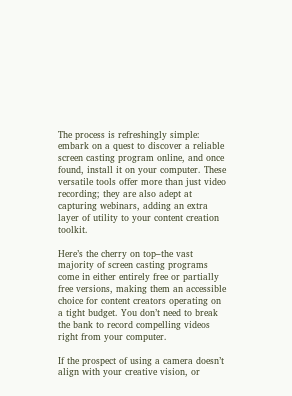The process is refreshingly simple: embark on a quest to discover a reliable screen casting program online, and once found, install it on your computer. These versatile tools offer more than just video recording; they are also adept at capturing webinars, adding an extra layer of utility to your content creation toolkit.

Here’s the cherry on top–the vast majority of screen casting programs come in either entirely free or partially free versions, making them an accessible choice for content creators operating on a tight budget. You don’t need to break the bank to record compelling videos right from your computer.

If the prospect of using a camera doesn’t align with your creative vision, or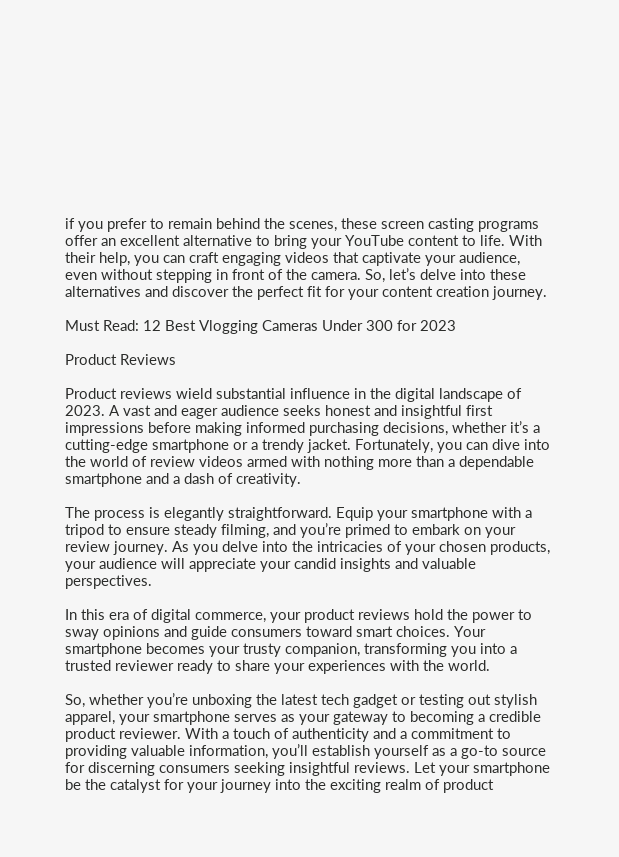if you prefer to remain behind the scenes, these screen casting programs offer an excellent alternative to bring your YouTube content to life. With their help, you can craft engaging videos that captivate your audience, even without stepping in front of the camera. So, let’s delve into these alternatives and discover the perfect fit for your content creation journey.

Must Read: 12 Best Vlogging Cameras Under 300 for 2023

Product Reviews

Product reviews wield substantial influence in the digital landscape of 2023. A vast and eager audience seeks honest and insightful first impressions before making informed purchasing decisions, whether it’s a cutting-edge smartphone or a trendy jacket. Fortunately, you can dive into the world of review videos armed with nothing more than a dependable smartphone and a dash of creativity.

The process is elegantly straightforward. Equip your smartphone with a tripod to ensure steady filming, and you’re primed to embark on your review journey. As you delve into the intricacies of your chosen products, your audience will appreciate your candid insights and valuable perspectives.

In this era of digital commerce, your product reviews hold the power to sway opinions and guide consumers toward smart choices. Your smartphone becomes your trusty companion, transforming you into a trusted reviewer ready to share your experiences with the world.

So, whether you’re unboxing the latest tech gadget or testing out stylish apparel, your smartphone serves as your gateway to becoming a credible product reviewer. With a touch of authenticity and a commitment to providing valuable information, you’ll establish yourself as a go-to source for discerning consumers seeking insightful reviews. Let your smartphone be the catalyst for your journey into the exciting realm of product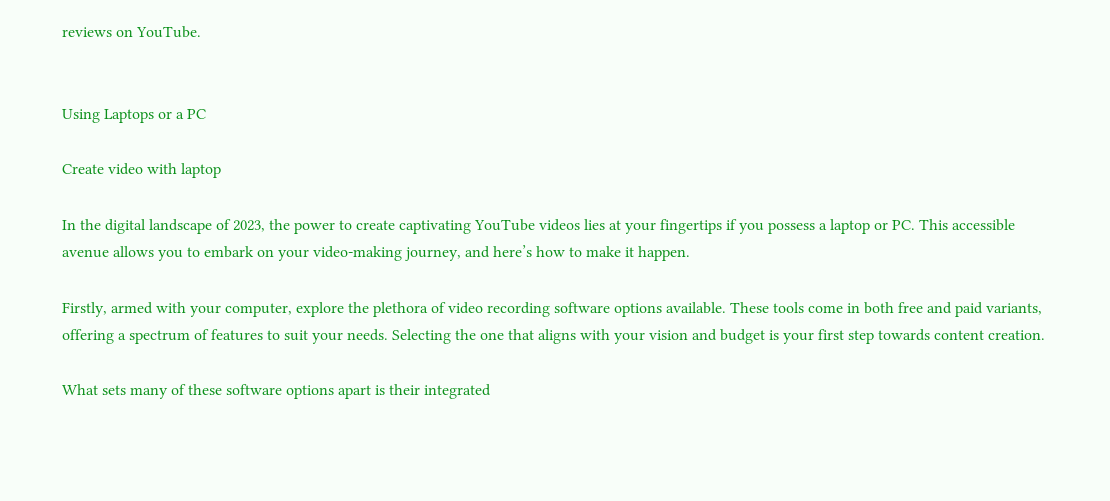reviews on YouTube.


Using Laptops or a PC

Create video with laptop

In the digital landscape of 2023, the power to create captivating YouTube videos lies at your fingertips if you possess a laptop or PC. This accessible avenue allows you to embark on your video-making journey, and here’s how to make it happen.

Firstly, armed with your computer, explore the plethora of video recording software options available. These tools come in both free and paid variants, offering a spectrum of features to suit your needs. Selecting the one that aligns with your vision and budget is your first step towards content creation.

What sets many of these software options apart is their integrated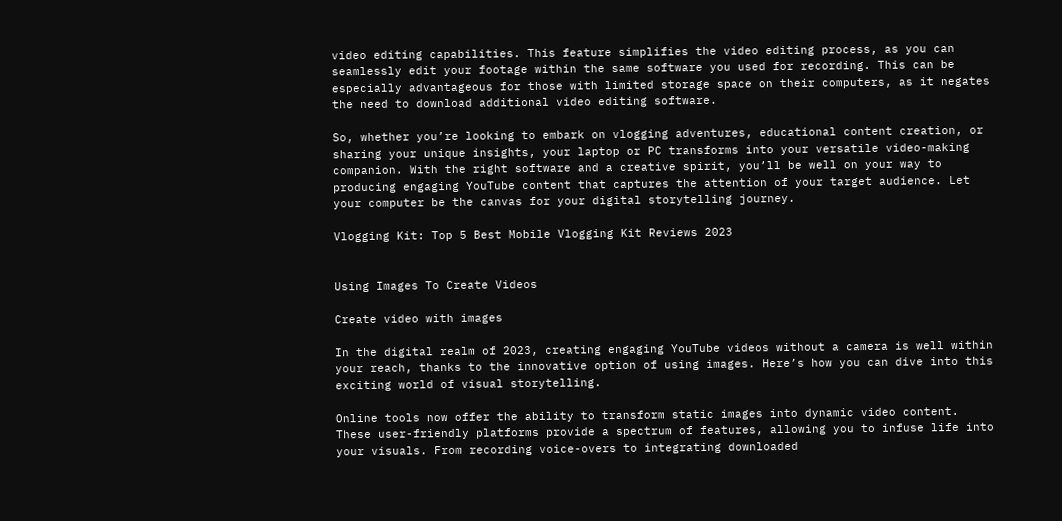video editing capabilities. This feature simplifies the video editing process, as you can seamlessly edit your footage within the same software you used for recording. This can be especially advantageous for those with limited storage space on their computers, as it negates the need to download additional video editing software.

So, whether you’re looking to embark on vlogging adventures, educational content creation, or sharing your unique insights, your laptop or PC transforms into your versatile video-making companion. With the right software and a creative spirit, you’ll be well on your way to producing engaging YouTube content that captures the attention of your target audience. Let your computer be the canvas for your digital storytelling journey.

Vlogging Kit: Top 5 Best Mobile Vlogging Kit Reviews 2023


Using Images To Create Videos

Create video with images

In the digital realm of 2023, creating engaging YouTube videos without a camera is well within your reach, thanks to the innovative option of using images. Here’s how you can dive into this exciting world of visual storytelling.

Online tools now offer the ability to transform static images into dynamic video content. These user-friendly platforms provide a spectrum of features, allowing you to infuse life into your visuals. From recording voice-overs to integrating downloaded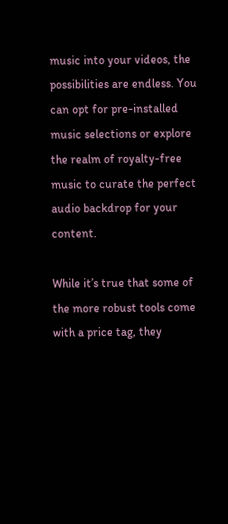music into your videos, the possibilities are endless. You can opt for pre-installed music selections or explore the realm of royalty-free music to curate the perfect audio backdrop for your content.

While it’s true that some of the more robust tools come with a price tag, they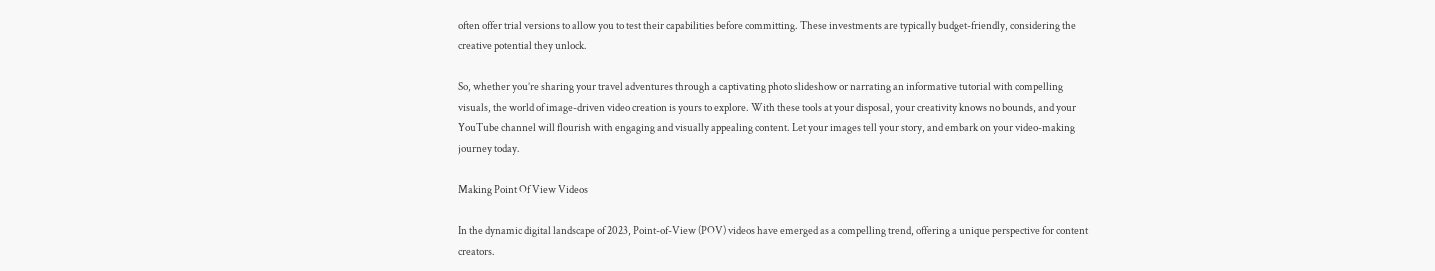often offer trial versions to allow you to test their capabilities before committing. These investments are typically budget-friendly, considering the creative potential they unlock.

So, whether you’re sharing your travel adventures through a captivating photo slideshow or narrating an informative tutorial with compelling visuals, the world of image-driven video creation is yours to explore. With these tools at your disposal, your creativity knows no bounds, and your YouTube channel will flourish with engaging and visually appealing content. Let your images tell your story, and embark on your video-making journey today.

Making Point Of View Videos

In the dynamic digital landscape of 2023, Point-of-View (POV) videos have emerged as a compelling trend, offering a unique perspective for content creators.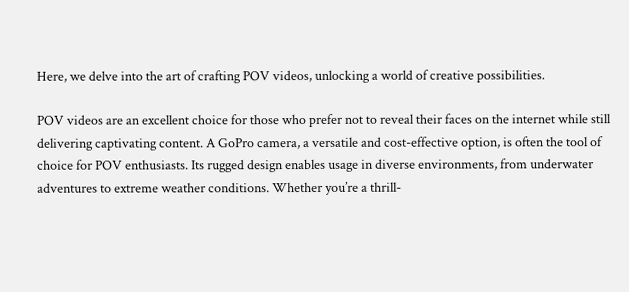Here, we delve into the art of crafting POV videos, unlocking a world of creative possibilities.

POV videos are an excellent choice for those who prefer not to reveal their faces on the internet while still delivering captivating content. A GoPro camera, a versatile and cost-effective option, is often the tool of choice for POV enthusiasts. Its rugged design enables usage in diverse environments, from underwater adventures to extreme weather conditions. Whether you’re a thrill-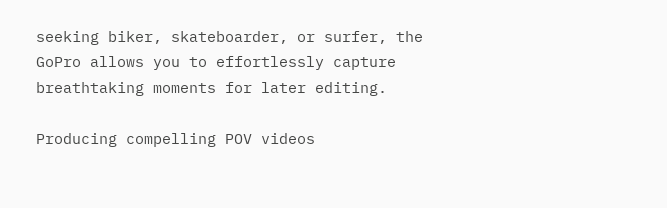seeking biker, skateboarder, or surfer, the GoPro allows you to effortlessly capture breathtaking moments for later editing.

Producing compelling POV videos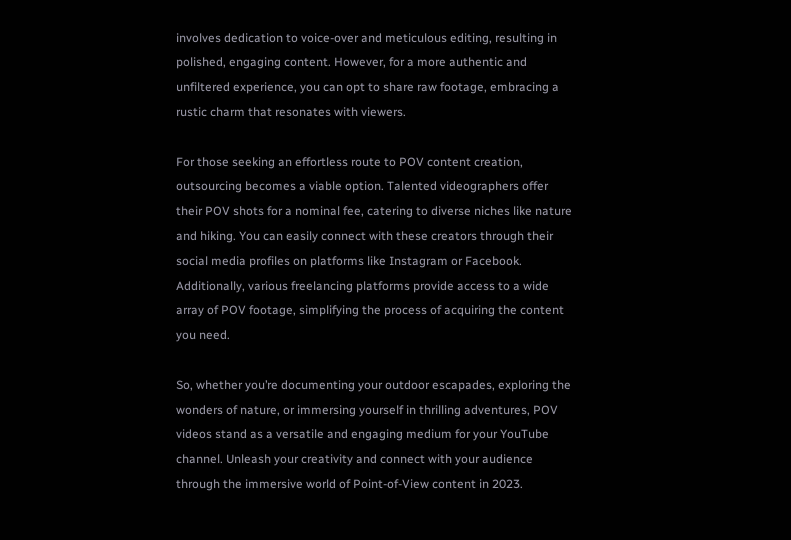involves dedication to voice-over and meticulous editing, resulting in polished, engaging content. However, for a more authentic and unfiltered experience, you can opt to share raw footage, embracing a rustic charm that resonates with viewers.

For those seeking an effortless route to POV content creation, outsourcing becomes a viable option. Talented videographers offer their POV shots for a nominal fee, catering to diverse niches like nature and hiking. You can easily connect with these creators through their social media profiles on platforms like Instagram or Facebook. Additionally, various freelancing platforms provide access to a wide array of POV footage, simplifying the process of acquiring the content you need.

So, whether you’re documenting your outdoor escapades, exploring the wonders of nature, or immersing yourself in thrilling adventures, POV videos stand as a versatile and engaging medium for your YouTube channel. Unleash your creativity and connect with your audience through the immersive world of Point-of-View content in 2023.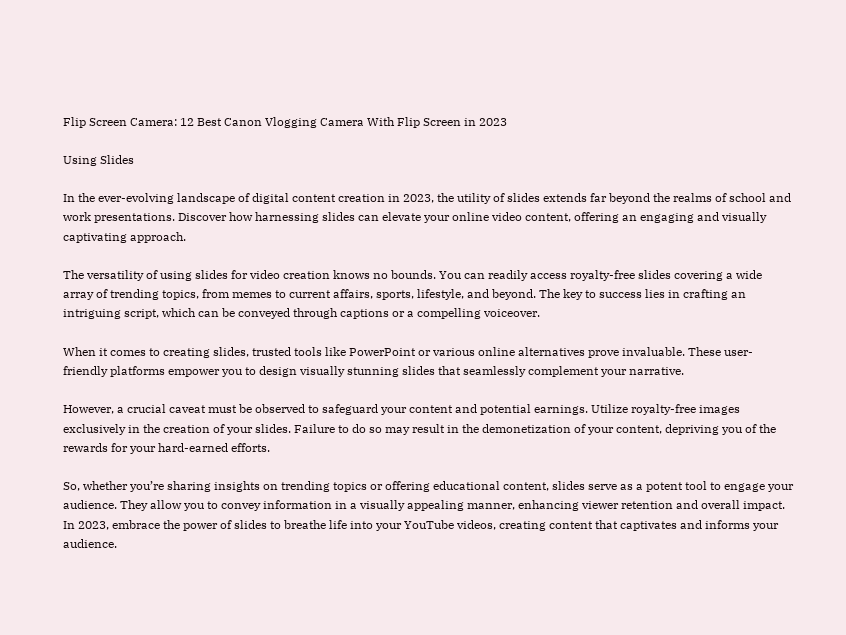Flip Screen Camera: 12 Best Canon Vlogging Camera With Flip Screen in 2023

Using Slides

In the ever-evolving landscape of digital content creation in 2023, the utility of slides extends far beyond the realms of school and work presentations. Discover how harnessing slides can elevate your online video content, offering an engaging and visually captivating approach.

The versatility of using slides for video creation knows no bounds. You can readily access royalty-free slides covering a wide array of trending topics, from memes to current affairs, sports, lifestyle, and beyond. The key to success lies in crafting an intriguing script, which can be conveyed through captions or a compelling voiceover.

When it comes to creating slides, trusted tools like PowerPoint or various online alternatives prove invaluable. These user-friendly platforms empower you to design visually stunning slides that seamlessly complement your narrative.

However, a crucial caveat must be observed to safeguard your content and potential earnings. Utilize royalty-free images exclusively in the creation of your slides. Failure to do so may result in the demonetization of your content, depriving you of the rewards for your hard-earned efforts.

So, whether you’re sharing insights on trending topics or offering educational content, slides serve as a potent tool to engage your audience. They allow you to convey information in a visually appealing manner, enhancing viewer retention and overall impact. In 2023, embrace the power of slides to breathe life into your YouTube videos, creating content that captivates and informs your audience.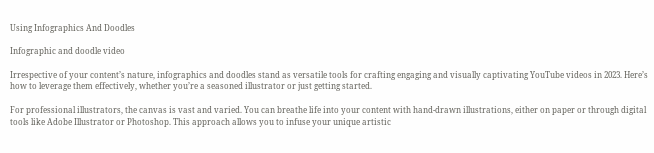Using Infographics And Doodles

Infographic and doodle video

Irrespective of your content’s nature, infographics and doodles stand as versatile tools for crafting engaging and visually captivating YouTube videos in 2023. Here’s how to leverage them effectively, whether you’re a seasoned illustrator or just getting started.

For professional illustrators, the canvas is vast and varied. You can breathe life into your content with hand-drawn illustrations, either on paper or through digital tools like Adobe Illustrator or Photoshop. This approach allows you to infuse your unique artistic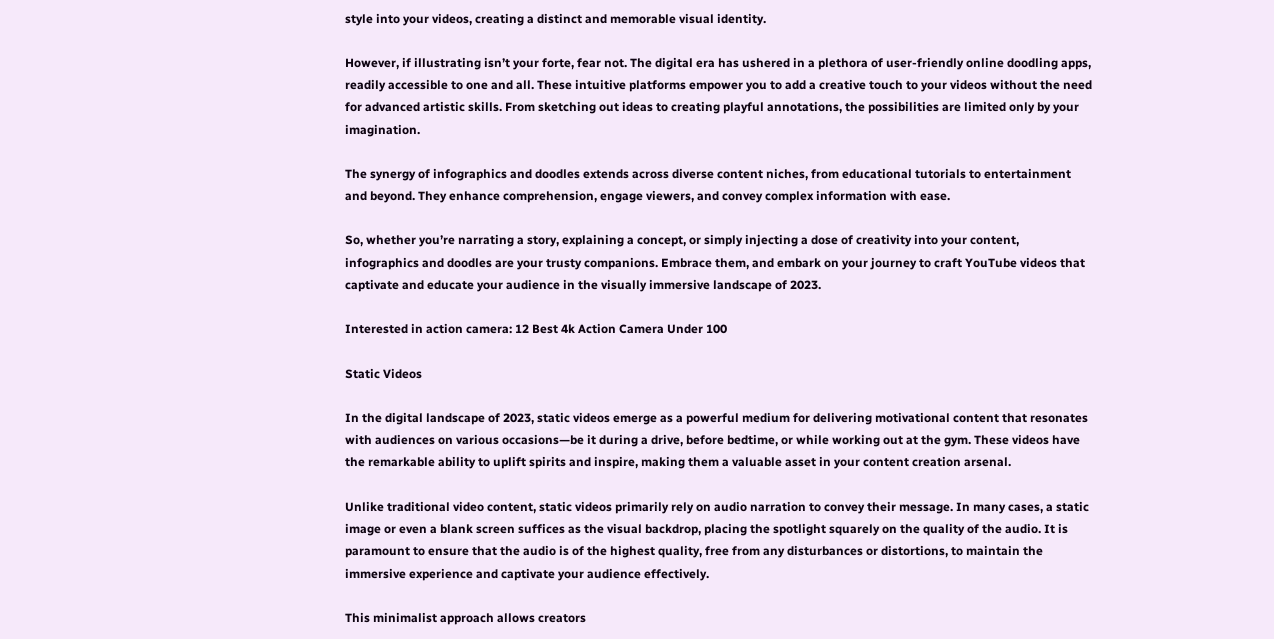style into your videos, creating a distinct and memorable visual identity.

However, if illustrating isn’t your forte, fear not. The digital era has ushered in a plethora of user-friendly online doodling apps, readily accessible to one and all. These intuitive platforms empower you to add a creative touch to your videos without the need for advanced artistic skills. From sketching out ideas to creating playful annotations, the possibilities are limited only by your imagination.

The synergy of infographics and doodles extends across diverse content niches, from educational tutorials to entertainment and beyond. They enhance comprehension, engage viewers, and convey complex information with ease.

So, whether you’re narrating a story, explaining a concept, or simply injecting a dose of creativity into your content, infographics and doodles are your trusty companions. Embrace them, and embark on your journey to craft YouTube videos that captivate and educate your audience in the visually immersive landscape of 2023.

Interested in action camera: 12 Best 4k Action Camera Under 100

Static Videos

In the digital landscape of 2023, static videos emerge as a powerful medium for delivering motivational content that resonates with audiences on various occasions—be it during a drive, before bedtime, or while working out at the gym. These videos have the remarkable ability to uplift spirits and inspire, making them a valuable asset in your content creation arsenal.

Unlike traditional video content, static videos primarily rely on audio narration to convey their message. In many cases, a static image or even a blank screen suffices as the visual backdrop, placing the spotlight squarely on the quality of the audio. It is paramount to ensure that the audio is of the highest quality, free from any disturbances or distortions, to maintain the immersive experience and captivate your audience effectively.

This minimalist approach allows creators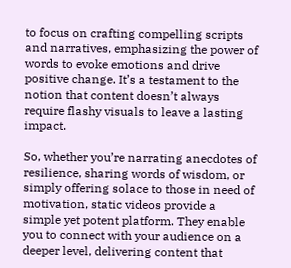to focus on crafting compelling scripts and narratives, emphasizing the power of words to evoke emotions and drive positive change. It’s a testament to the notion that content doesn’t always require flashy visuals to leave a lasting impact.

So, whether you’re narrating anecdotes of resilience, sharing words of wisdom, or simply offering solace to those in need of motivation, static videos provide a simple yet potent platform. They enable you to connect with your audience on a deeper level, delivering content that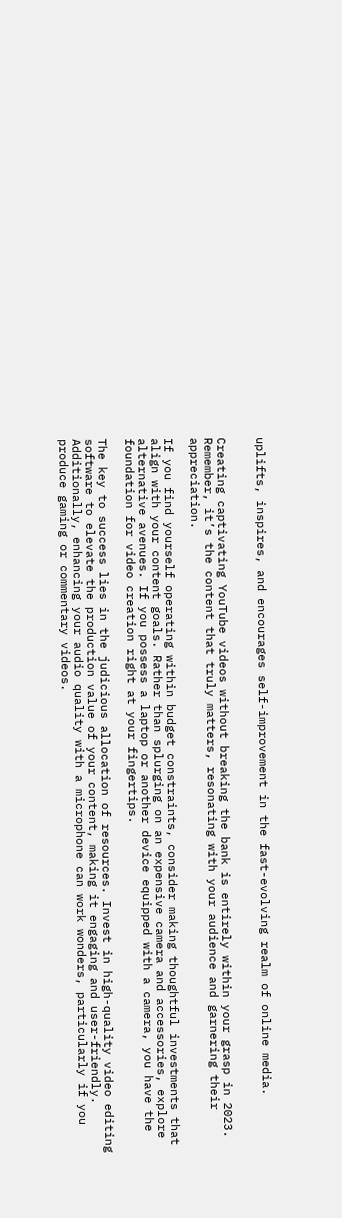uplifts, inspires, and encourages self-improvement in the fast-evolving realm of online media.


Creating captivating YouTube videos without breaking the bank is entirely within your grasp in 2023. Remember, it’s the content that truly matters, resonating with your audience and garnering their appreciation.

If you find yourself operating within budget constraints, consider making thoughtful investments that align with your content goals. Rather than splurging on an expensive camera and accessories, explore alternative avenues. If you possess a laptop or another device equipped with a camera, you have the foundation for video creation right at your fingertips.

The key to success lies in the judicious allocation of resources. Invest in high-quality video editing software to elevate the production value of your content, making it engaging and user-friendly. Additionally, enhancing your audio quality with a microphone can work wonders, particularly if you produce gaming or commentary videos.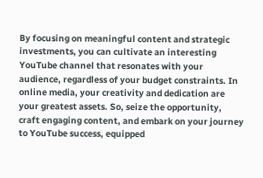By focusing on meaningful content and strategic investments, you can cultivate an interesting YouTube channel that resonates with your audience, regardless of your budget constraints. In online media, your creativity and dedication are your greatest assets. So, seize the opportunity, craft engaging content, and embark on your journey to YouTube success, equipped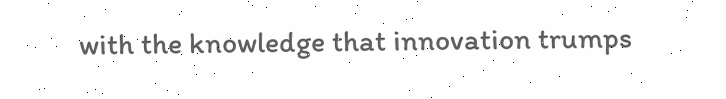with the knowledge that innovation trumps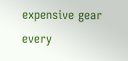expensive gear every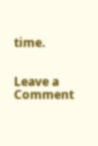time.


Leave a Comment